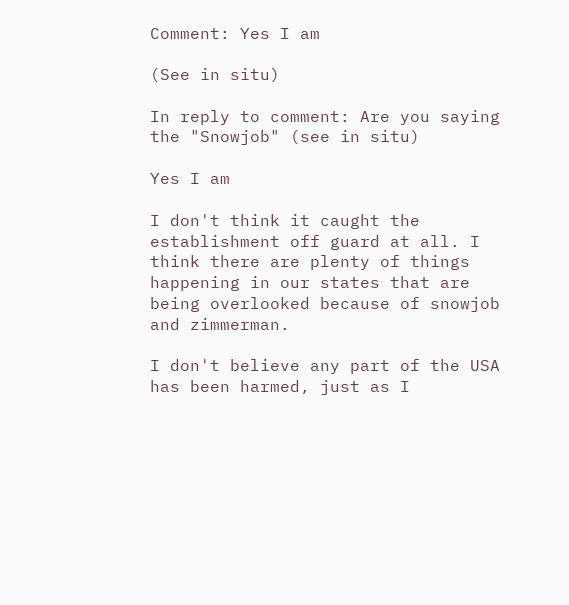Comment: Yes I am

(See in situ)

In reply to comment: Are you saying the "Snowjob" (see in situ)

Yes I am

I don't think it caught the establishment off guard at all. I think there are plenty of things happening in our states that are being overlooked because of snowjob and zimmerman.

I don't believe any part of the USA has been harmed, just as I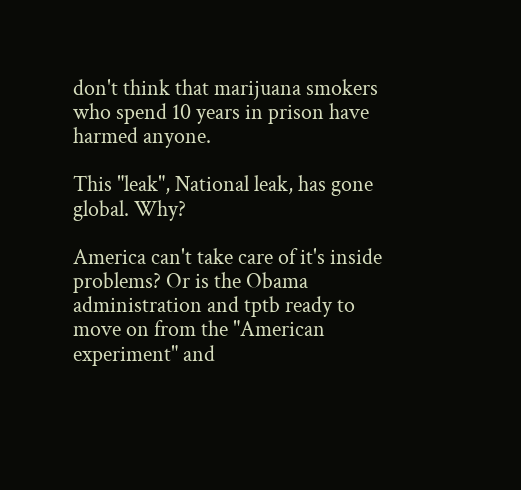don't think that marijuana smokers who spend 10 years in prison have harmed anyone.

This "leak", National leak, has gone global. Why?

America can't take care of it's inside problems? Or is the Obama administration and tptb ready to move on from the "American experiment" and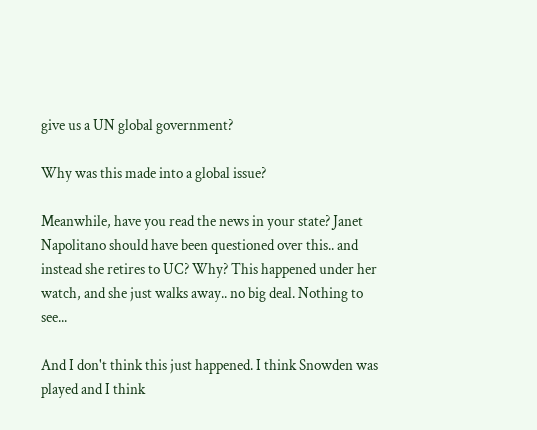give us a UN global government?

Why was this made into a global issue?

Meanwhile, have you read the news in your state? Janet Napolitano should have been questioned over this.. and instead she retires to UC? Why? This happened under her watch, and she just walks away.. no big deal. Nothing to see...

And I don't think this just happened. I think Snowden was played and I think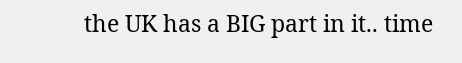the UK has a BIG part in it.. time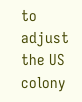to adjust the US colony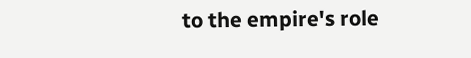to the empire's role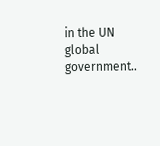in the UN global government..